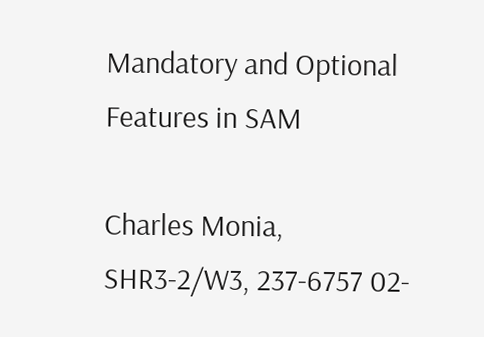Mandatory and Optional Features in SAM

Charles Monia, SHR3-2/W3, 237-6757 02-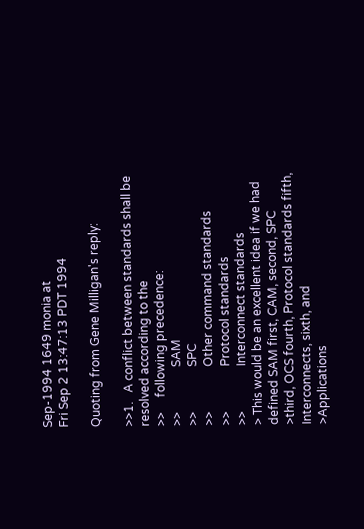Sep-1994 1649 monia at
Fri Sep 2 13:47:13 PDT 1994

Quoting from Gene Milligan's reply:

>>1.   A conflict between standards shall be resolved according to the
>>     following precedence:
>>               SAM
>>               SPC
>>               Other command standards
>>               Protocol standards
>>               Interconnect standards
> This would be an excellent idea if we had defined SAM first, CAM, second, SPC
>third, OCS fourth, Protocol standards fifth, Interconnects, sixth, and
>Applications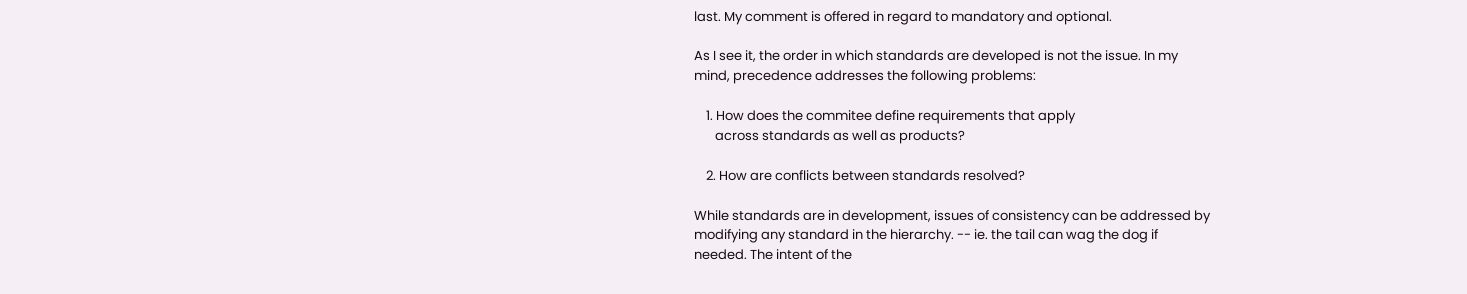last. My comment is offered in regard to mandatory and optional.

As I see it, the order in which standards are developed is not the issue. In my
mind, precedence addresses the following problems:

    1. How does the commitee define requirements that apply
       across standards as well as products?

    2. How are conflicts between standards resolved?

While standards are in development, issues of consistency can be addressed by
modifying any standard in the hierarchy. -- ie. the tail can wag the dog if
needed. The intent of the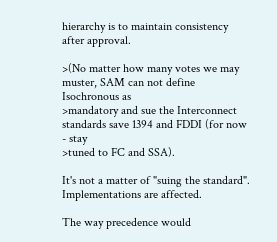hierarchy is to maintain consistency after approval.

>(No matter how many votes we may muster, SAM can not define Isochronous as
>mandatory and sue the Interconnect standards save 1394 and FDDI (for now - stay
>tuned to FC and SSA).

It's not a matter of "suing the standard". Implementations are affected.

The way precedence would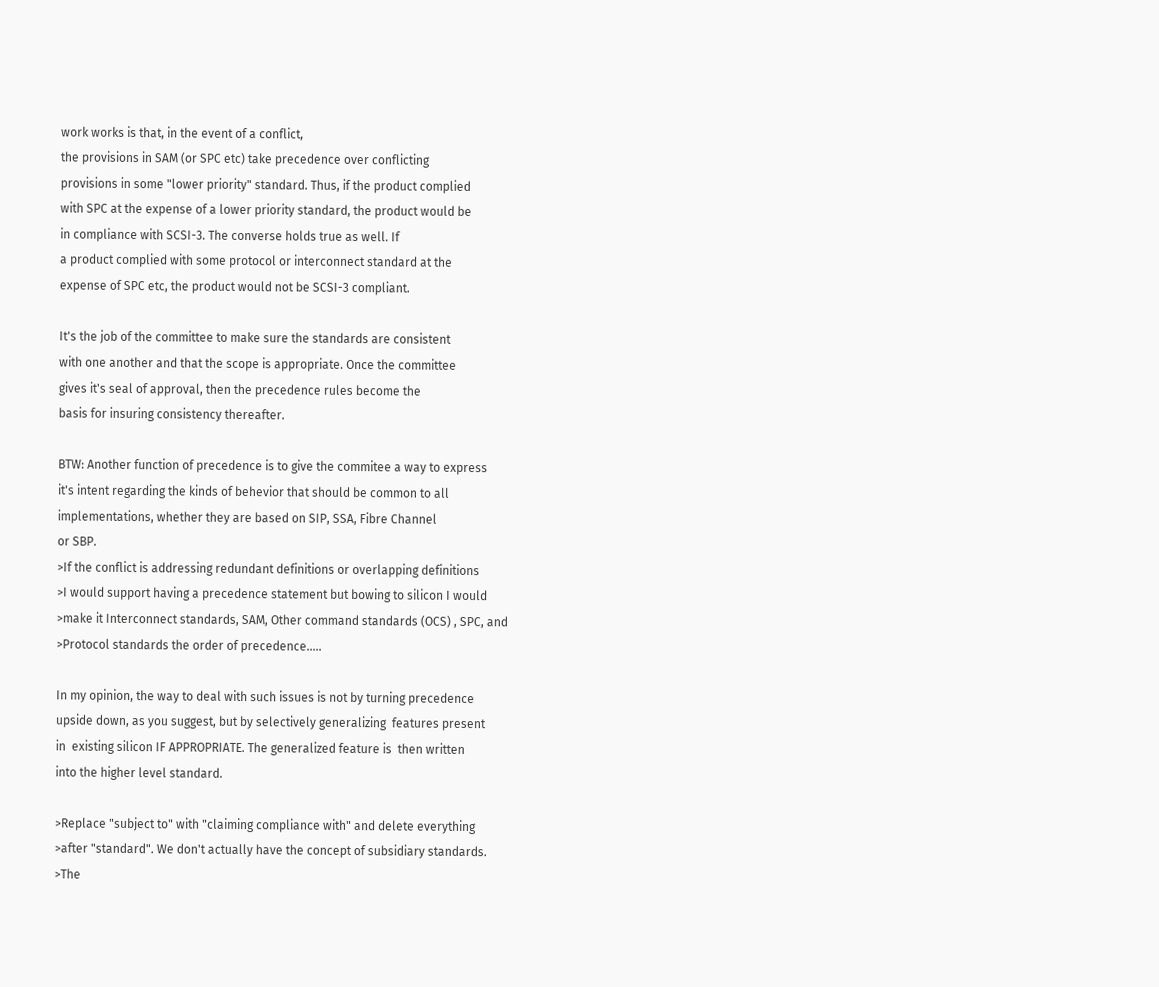work works is that, in the event of a conflict,
the provisions in SAM (or SPC etc) take precedence over conflicting
provisions in some "lower priority" standard. Thus, if the product complied
with SPC at the expense of a lower priority standard, the product would be
in compliance with SCSI-3. The converse holds true as well. If
a product complied with some protocol or interconnect standard at the
expense of SPC etc, the product would not be SCSI-3 compliant.

It's the job of the committee to make sure the standards are consistent
with one another and that the scope is appropriate. Once the committee
gives it's seal of approval, then the precedence rules become the
basis for insuring consistency thereafter.

BTW: Another function of precedence is to give the commitee a way to express
it's intent regarding the kinds of behevior that should be common to all
implementations, whether they are based on SIP, SSA, Fibre Channel
or SBP.
>If the conflict is addressing redundant definitions or overlapping definitions
>I would support having a precedence statement but bowing to silicon I would
>make it Interconnect standards, SAM, Other command standards (OCS) , SPC, and
>Protocol standards the order of precedence.....

In my opinion, the way to deal with such issues is not by turning precedence
upside down, as you suggest, but by selectively generalizing  features present
in  existing silicon IF APPROPRIATE. The generalized feature is  then written
into the higher level standard.

>Replace "subject to" with "claiming compliance with" and delete everything
>after "standard". We don't actually have the concept of subsidiary standards.
>The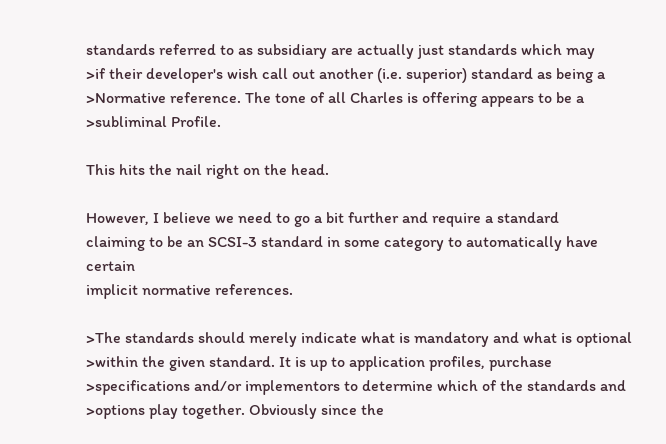standards referred to as subsidiary are actually just standards which may
>if their developer's wish call out another (i.e. superior) standard as being a
>Normative reference. The tone of all Charles is offering appears to be a
>subliminal Profile.

This hits the nail right on the head.

However, I believe we need to go a bit further and require a standard
claiming to be an SCSI-3 standard in some category to automatically have certain
implicit normative references.

>The standards should merely indicate what is mandatory and what is optional
>within the given standard. It is up to application profiles, purchase
>specifications and/or implementors to determine which of the standards and
>options play together. Obviously since the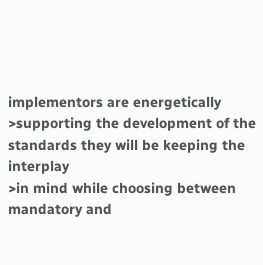implementors are energetically
>supporting the development of the standards they will be keeping the interplay
>in mind while choosing between mandatory and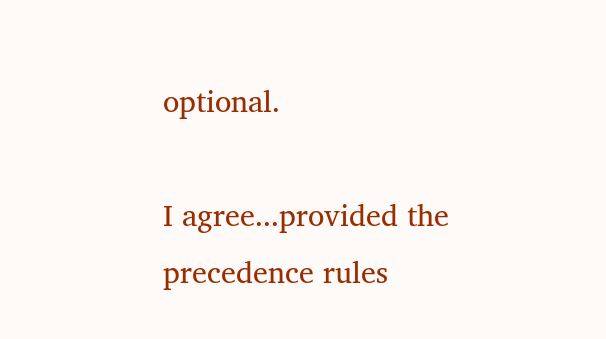optional.

I agree...provided the precedence rules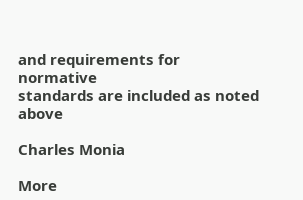and requirements for normative
standards are included as noted above

Charles Monia

More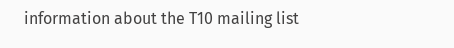information about the T10 mailing list